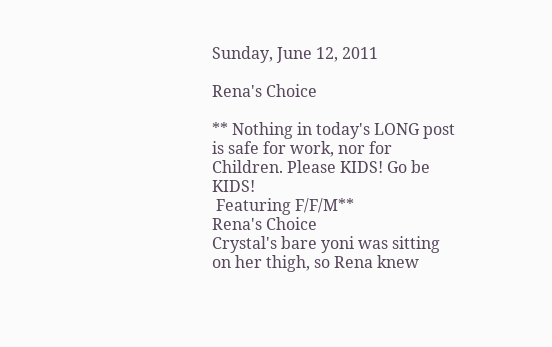Sunday, June 12, 2011

Rena's Choice

** Nothing in today's LONG post is safe for work, nor for Children. Please KIDS! Go be KIDS!
 Featuring F/F/M**
Rena's Choice
Crystal's bare yoni was sitting on her thigh, so Rena knew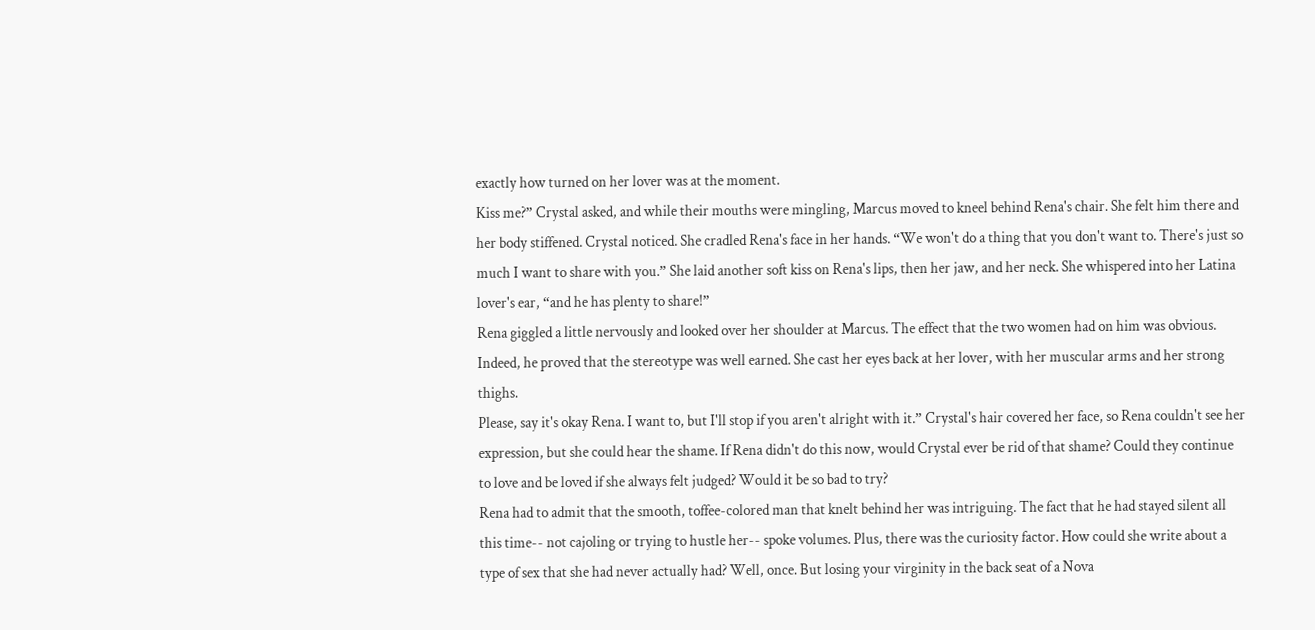exactly how turned on her lover was at the moment.
Kiss me?” Crystal asked, and while their mouths were mingling, Marcus moved to kneel behind Rena's chair. She felt him there and her body stiffened. Crystal noticed. She cradled Rena's face in her hands. “We won't do a thing that you don't want to. There's just so much I want to share with you.” She laid another soft kiss on Rena's lips, then her jaw, and her neck. She whispered into her Latina lover's ear, “and he has plenty to share!”
Rena giggled a little nervously and looked over her shoulder at Marcus. The effect that the two women had on him was obvious. Indeed, he proved that the stereotype was well earned. She cast her eyes back at her lover, with her muscular arms and her strong thighs.
Please, say it's okay Rena. I want to, but I'll stop if you aren't alright with it.” Crystal's hair covered her face, so Rena couldn't see her expression, but she could hear the shame. If Rena didn't do this now, would Crystal ever be rid of that shame? Could they continue to love and be loved if she always felt judged? Would it be so bad to try?
Rena had to admit that the smooth, toffee-colored man that knelt behind her was intriguing. The fact that he had stayed silent all this time-- not cajoling or trying to hustle her-- spoke volumes. Plus, there was the curiosity factor. How could she write about a type of sex that she had never actually had? Well, once. But losing your virginity in the back seat of a Nova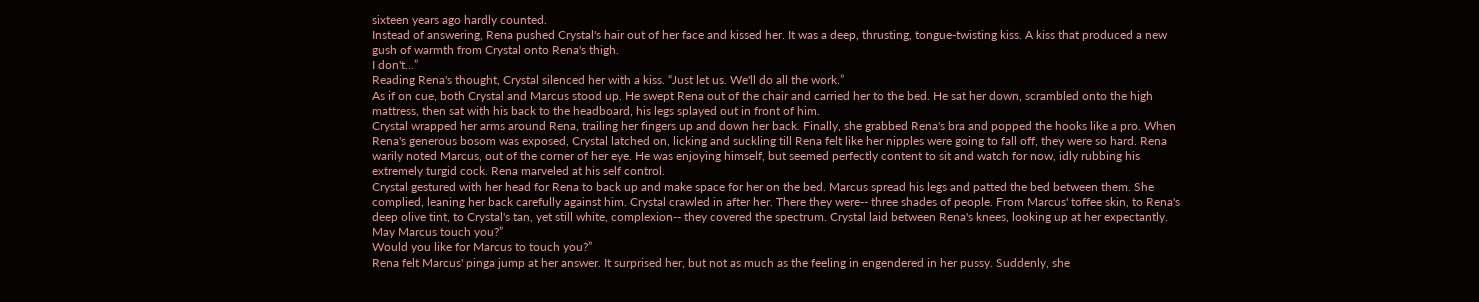sixteen years ago hardly counted.
Instead of answering, Rena pushed Crystal's hair out of her face and kissed her. It was a deep, thrusting, tongue-twisting kiss. A kiss that produced a new gush of warmth from Crystal onto Rena's thigh.
I don't...”
Reading Rena's thought, Crystal silenced her with a kiss. “Just let us. We'll do all the work.”
As if on cue, both Crystal and Marcus stood up. He swept Rena out of the chair and carried her to the bed. He sat her down, scrambled onto the high mattress, then sat with his back to the headboard, his legs splayed out in front of him.
Crystal wrapped her arms around Rena, trailing her fingers up and down her back. Finally, she grabbed Rena's bra and popped the hooks like a pro. When Rena's generous bosom was exposed, Crystal latched on, licking and suckling till Rena felt like her nipples were going to fall off, they were so hard. Rena warily noted Marcus, out of the corner of her eye. He was enjoying himself, but seemed perfectly content to sit and watch for now, idly rubbing his extremely turgid cock. Rena marveled at his self control.
Crystal gestured with her head for Rena to back up and make space for her on the bed. Marcus spread his legs and patted the bed between them. She complied, leaning her back carefully against him. Crystal crawled in after her. There they were-- three shades of people. From Marcus' toffee skin, to Rena's deep olive tint, to Crystal's tan, yet still white, complexion-- they covered the spectrum. Crystal laid between Rena's knees, looking up at her expectantly.
May Marcus touch you?”
Would you like for Marcus to touch you?”
Rena felt Marcus' pinga jump at her answer. It surprised her, but not as much as the feeling in engendered in her pussy. Suddenly, she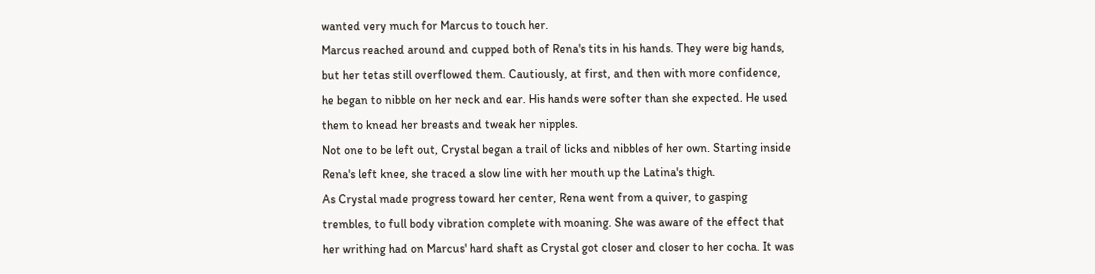wanted very much for Marcus to touch her.
Marcus reached around and cupped both of Rena's tits in his hands. They were big hands, but her tetas still overflowed them. Cautiously, at first, and then with more confidence, he began to nibble on her neck and ear. His hands were softer than she expected. He used them to knead her breasts and tweak her nipples.
Not one to be left out, Crystal began a trail of licks and nibbles of her own. Starting inside Rena's left knee, she traced a slow line with her mouth up the Latina's thigh.
As Crystal made progress toward her center, Rena went from a quiver, to gasping trembles, to full body vibration complete with moaning. She was aware of the effect that her writhing had on Marcus' hard shaft as Crystal got closer and closer to her cocha. It was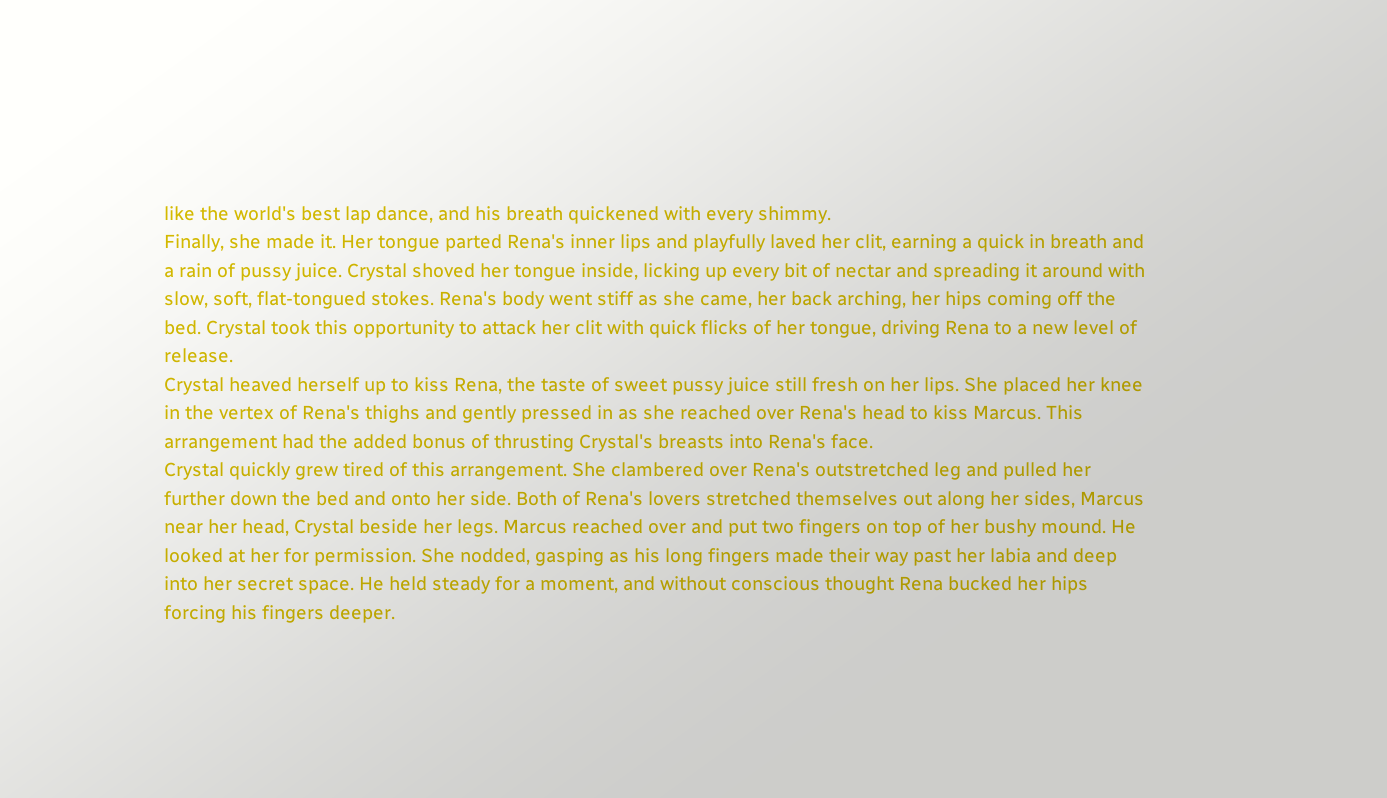like the world's best lap dance, and his breath quickened with every shimmy.
Finally, she made it. Her tongue parted Rena's inner lips and playfully laved her clit, earning a quick in breath and a rain of pussy juice. Crystal shoved her tongue inside, licking up every bit of nectar and spreading it around with slow, soft, flat-tongued stokes. Rena's body went stiff as she came, her back arching, her hips coming off the bed. Crystal took this opportunity to attack her clit with quick flicks of her tongue, driving Rena to a new level of release.
Crystal heaved herself up to kiss Rena, the taste of sweet pussy juice still fresh on her lips. She placed her knee in the vertex of Rena's thighs and gently pressed in as she reached over Rena's head to kiss Marcus. This arrangement had the added bonus of thrusting Crystal's breasts into Rena's face.
Crystal quickly grew tired of this arrangement. She clambered over Rena's outstretched leg and pulled her further down the bed and onto her side. Both of Rena's lovers stretched themselves out along her sides, Marcus near her head, Crystal beside her legs. Marcus reached over and put two fingers on top of her bushy mound. He looked at her for permission. She nodded, gasping as his long fingers made their way past her labia and deep into her secret space. He held steady for a moment, and without conscious thought Rena bucked her hips forcing his fingers deeper.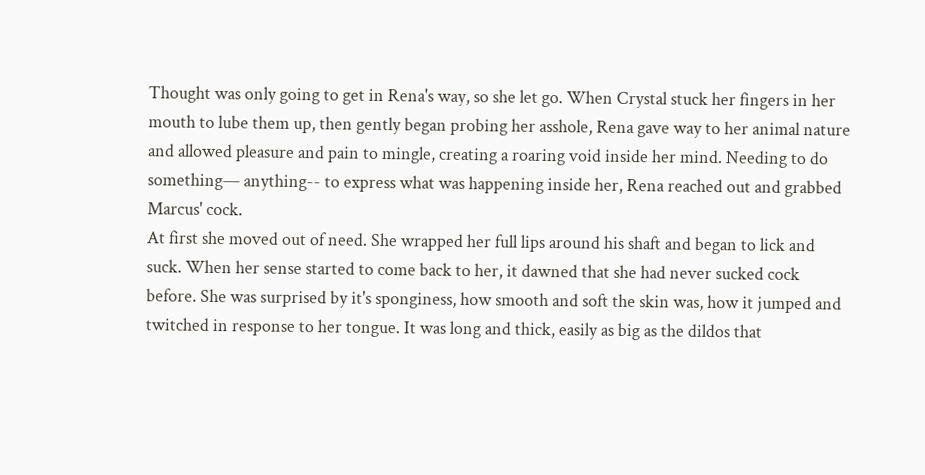Thought was only going to get in Rena's way, so she let go. When Crystal stuck her fingers in her mouth to lube them up, then gently began probing her asshole, Rena gave way to her animal nature and allowed pleasure and pain to mingle, creating a roaring void inside her mind. Needing to do something— anything-- to express what was happening inside her, Rena reached out and grabbed Marcus' cock.
At first she moved out of need. She wrapped her full lips around his shaft and began to lick and suck. When her sense started to come back to her, it dawned that she had never sucked cock before. She was surprised by it's sponginess, how smooth and soft the skin was, how it jumped and twitched in response to her tongue. It was long and thick, easily as big as the dildos that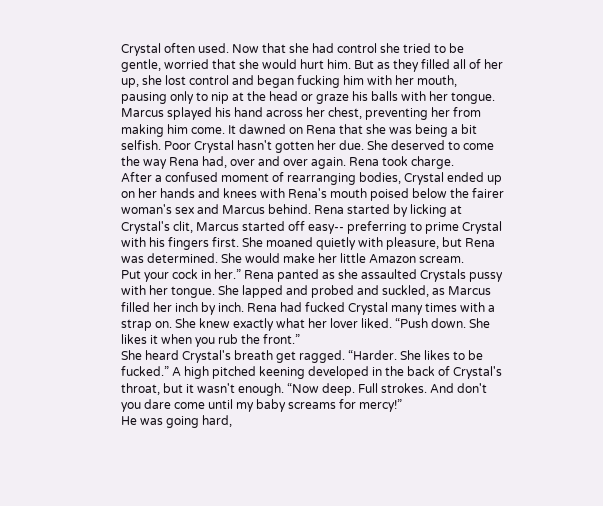Crystal often used. Now that she had control she tried to be gentle, worried that she would hurt him. But as they filled all of her up, she lost control and began fucking him with her mouth, pausing only to nip at the head or graze his balls with her tongue.
Marcus splayed his hand across her chest, preventing her from making him come. It dawned on Rena that she was being a bit selfish. Poor Crystal hasn't gotten her due. She deserved to come the way Rena had, over and over again. Rena took charge.
After a confused moment of rearranging bodies, Crystal ended up on her hands and knees with Rena's mouth poised below the fairer woman's sex and Marcus behind. Rena started by licking at Crystal's clit, Marcus started off easy-- preferring to prime Crystal with his fingers first. She moaned quietly with pleasure, but Rena was determined. She would make her little Amazon scream.
Put your cock in her.” Rena panted as she assaulted Crystals pussy with her tongue. She lapped and probed and suckled, as Marcus filled her inch by inch. Rena had fucked Crystal many times with a strap on. She knew exactly what her lover liked. “Push down. She likes it when you rub the front.”
She heard Crystal's breath get ragged. “Harder. She likes to be fucked.” A high pitched keening developed in the back of Crystal's throat, but it wasn't enough. “Now deep. Full strokes. And don't you dare come until my baby screams for mercy!”
He was going hard,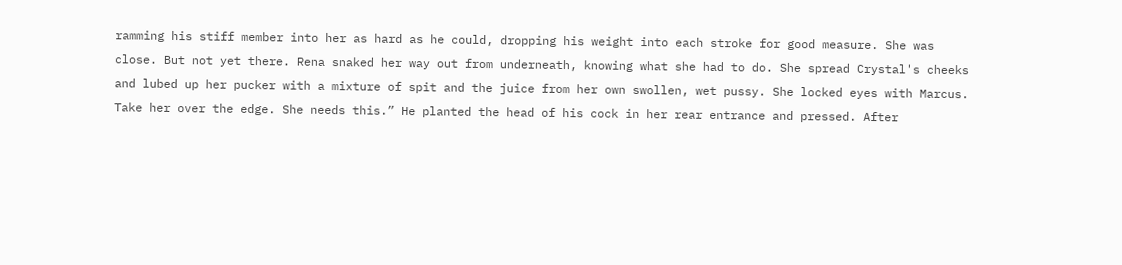ramming his stiff member into her as hard as he could, dropping his weight into each stroke for good measure. She was close. But not yet there. Rena snaked her way out from underneath, knowing what she had to do. She spread Crystal's cheeks and lubed up her pucker with a mixture of spit and the juice from her own swollen, wet pussy. She locked eyes with Marcus.
Take her over the edge. She needs this.” He planted the head of his cock in her rear entrance and pressed. After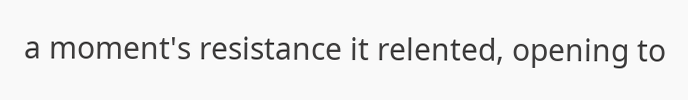a moment's resistance it relented, opening to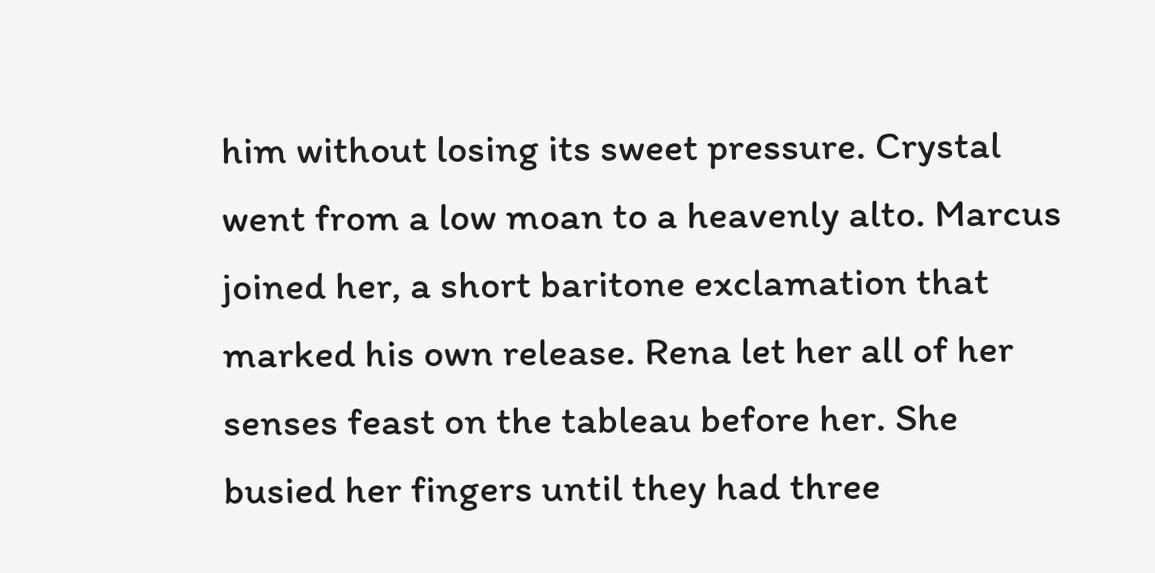him without losing its sweet pressure. Crystal went from a low moan to a heavenly alto. Marcus joined her, a short baritone exclamation that marked his own release. Rena let her all of her senses feast on the tableau before her. She busied her fingers until they had three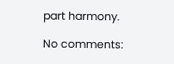part harmony.

No comments: